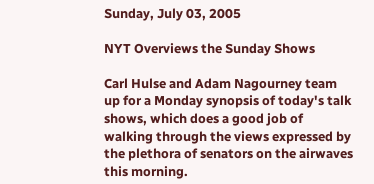Sunday, July 03, 2005

NYT Overviews the Sunday Shows

Carl Hulse and Adam Nagourney team up for a Monday synopsis of today's talk shows, which does a good job of walking through the views expressed by the plethora of senators on the airwaves this morning.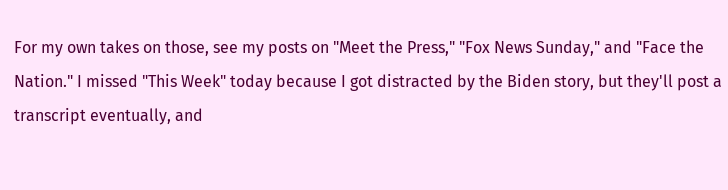For my own takes on those, see my posts on "Meet the Press," "Fox News Sunday," and "Face the Nation." I missed "This Week" today because I got distracted by the Biden story, but they'll post a transcript eventually, and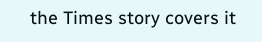the Times story covers it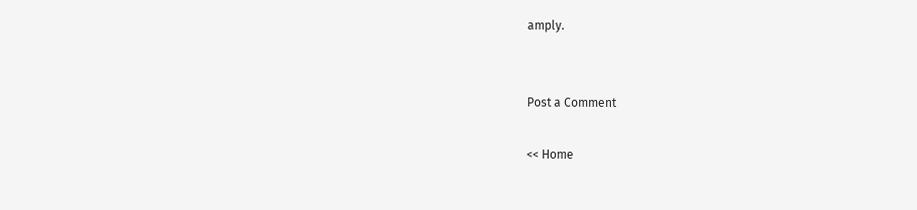amply.


Post a Comment

<< Home